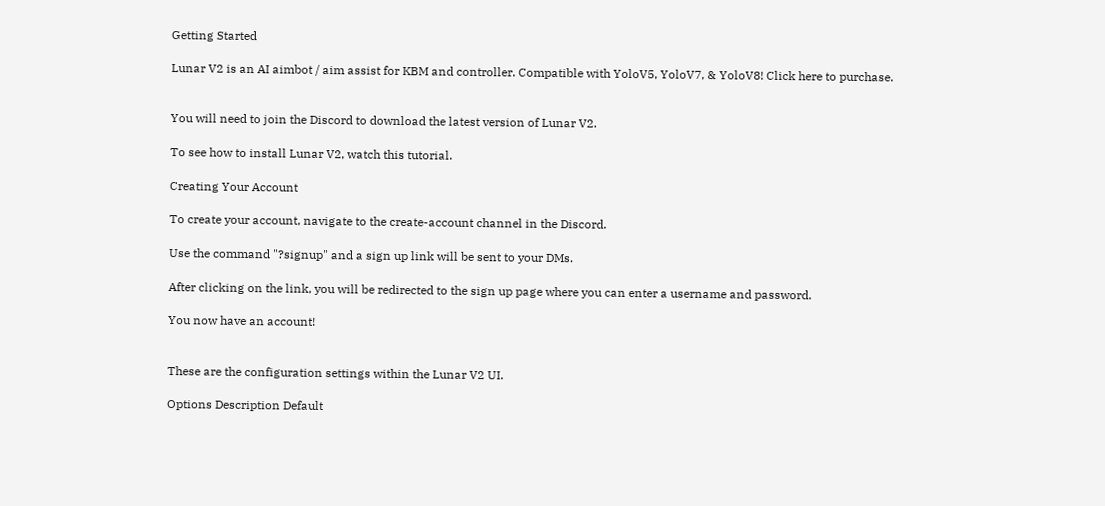Getting Started

Lunar V2 is an AI aimbot / aim assist for KBM and controller. Compatible with YoloV5, YoloV7, & YoloV8! Click here to purchase.


You will need to join the Discord to download the latest version of Lunar V2.

To see how to install Lunar V2, watch this tutorial.

Creating Your Account

To create your account, navigate to the create-account channel in the Discord.

Use the command "?signup" and a sign up link will be sent to your DMs.

After clicking on the link, you will be redirected to the sign up page where you can enter a username and password.

You now have an account!


These are the configuration settings within the Lunar V2 UI.

Options Description Default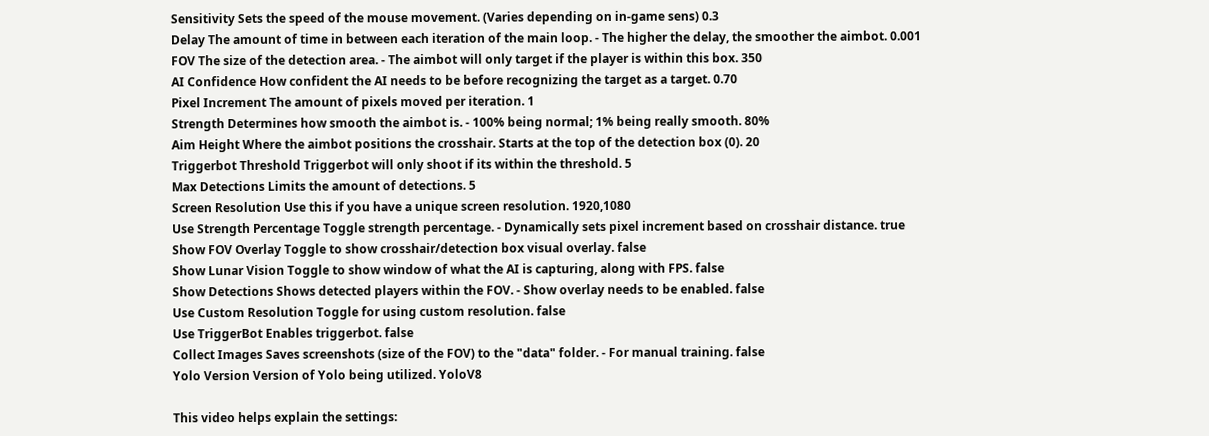Sensitivity Sets the speed of the mouse movement. (Varies depending on in-game sens) 0.3
Delay The amount of time in between each iteration of the main loop. - The higher the delay, the smoother the aimbot. 0.001
FOV The size of the detection area. - The aimbot will only target if the player is within this box. 350
AI Confidence How confident the AI needs to be before recognizing the target as a target. 0.70
Pixel Increment The amount of pixels moved per iteration. 1
Strength Determines how smooth the aimbot is. - 100% being normal; 1% being really smooth. 80%
Aim Height Where the aimbot positions the crosshair. Starts at the top of the detection box (0). 20
Triggerbot Threshold Triggerbot will only shoot if its within the threshold. 5
Max Detections Limits the amount of detections. 5
Screen Resolution Use this if you have a unique screen resolution. 1920,1080
Use Strength Percentage Toggle strength percentage. - Dynamically sets pixel increment based on crosshair distance. true
Show FOV Overlay Toggle to show crosshair/detection box visual overlay. false
Show Lunar Vision Toggle to show window of what the AI is capturing, along with FPS. false
Show Detections Shows detected players within the FOV. - Show overlay needs to be enabled. false
Use Custom Resolution Toggle for using custom resolution. false
Use TriggerBot Enables triggerbot. false
Collect Images Saves screenshots (size of the FOV) to the "data" folder. - For manual training. false
Yolo Version Version of Yolo being utilized. YoloV8

This video helps explain the settings: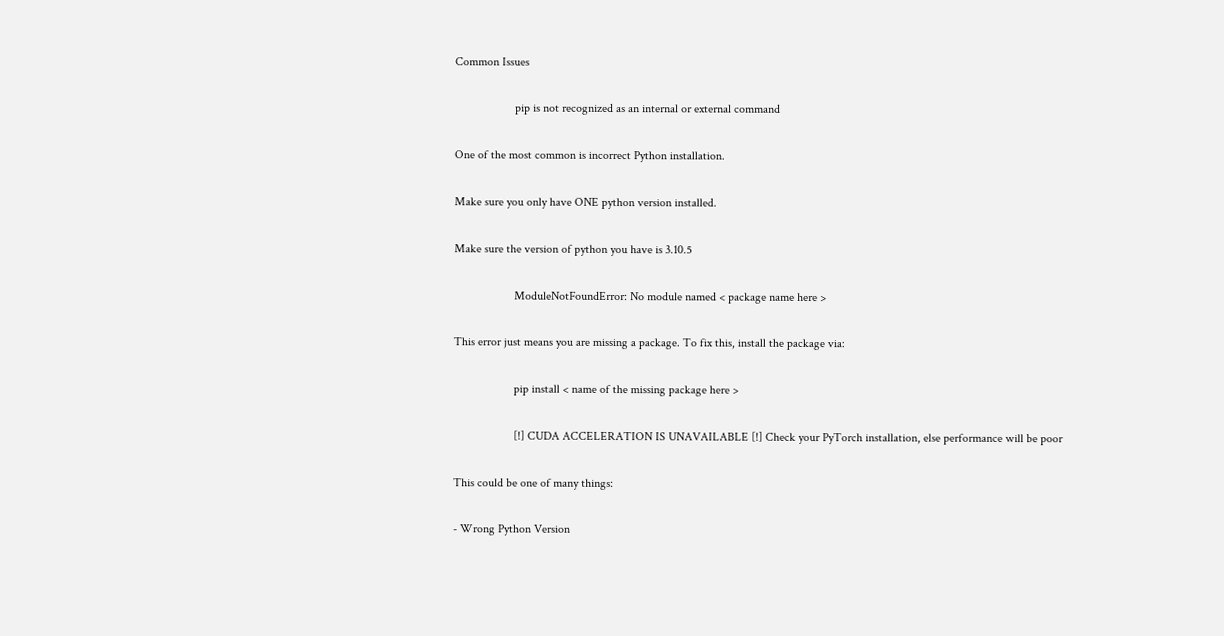Common Issues

                    pip is not recognized as an internal or external command

One of the most common is incorrect Python installation.

Make sure you only have ONE python version installed.

Make sure the version of python you have is 3.10.5

                    ModuleNotFoundError: No module named < package name here >

This error just means you are missing a package. To fix this, install the package via:

                    pip install < name of the missing package here >

                    [!] CUDA ACCELERATION IS UNAVAILABLE [!] Check your PyTorch installation, else performance will be poor

This could be one of many things:

- Wrong Python Version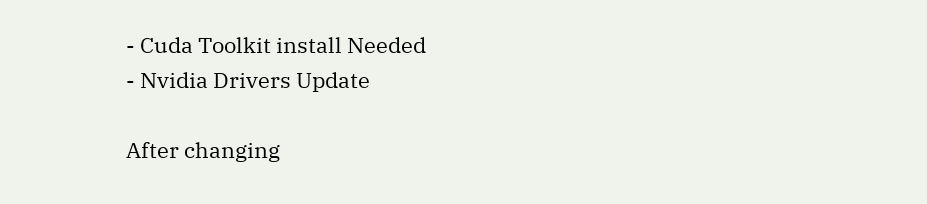- Cuda Toolkit install Needed
- Nvidia Drivers Update

After changing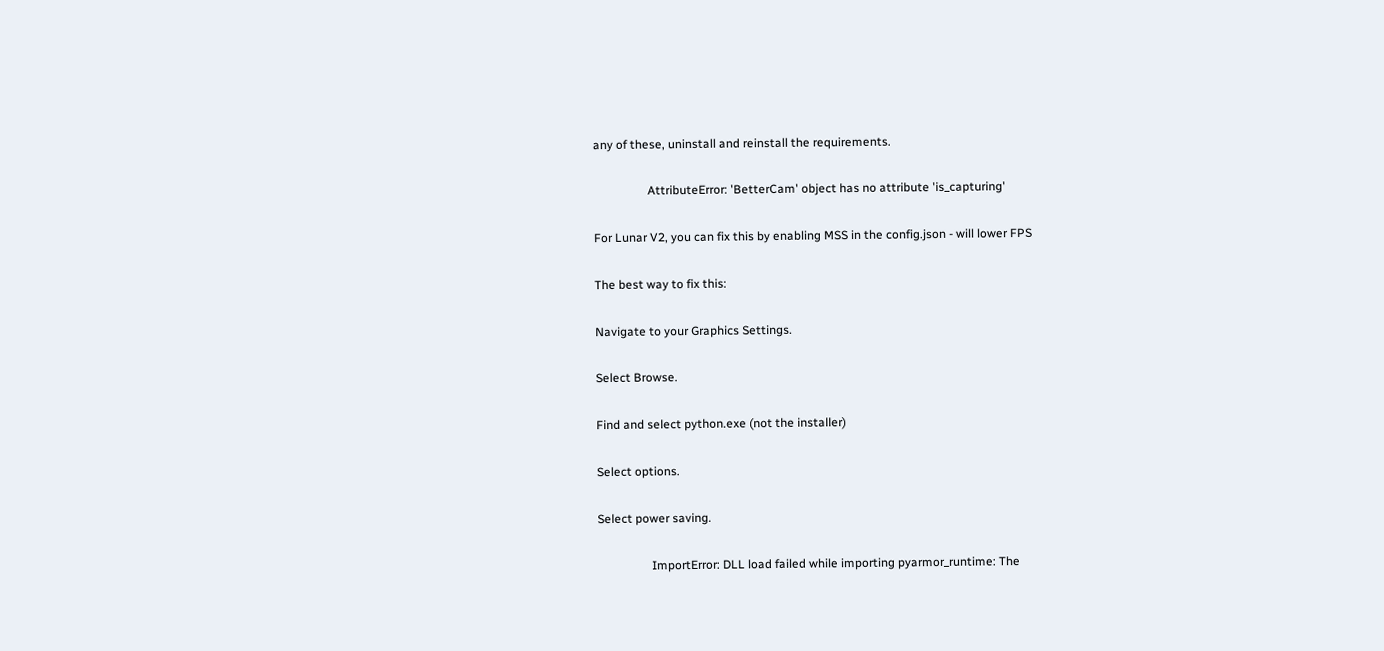any of these, uninstall and reinstall the requirements.

                  AttributeError: 'BetterCam' object has no attribute 'is_capturing'

For Lunar V2, you can fix this by enabling MSS in the config.json - will lower FPS

The best way to fix this:

Navigate to your Graphics Settings.

Select Browse.

Find and select python.exe (not the installer)

Select options.

Select power saving.

                  ImportError: DLL load failed while importing pyarmor_runtime: The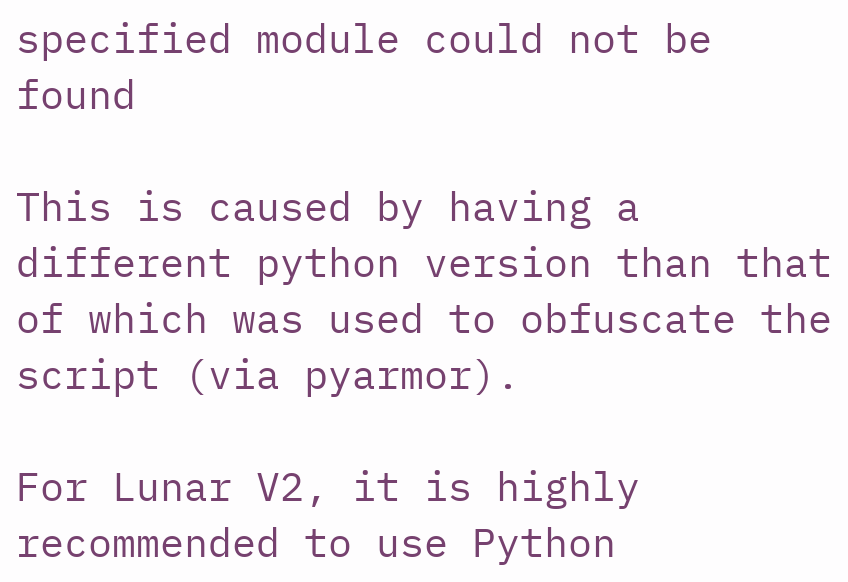specified module could not be found

This is caused by having a different python version than that of which was used to obfuscate the script (via pyarmor).

For Lunar V2, it is highly recommended to use Python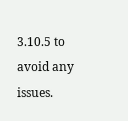3.10.5 to avoid any issues.